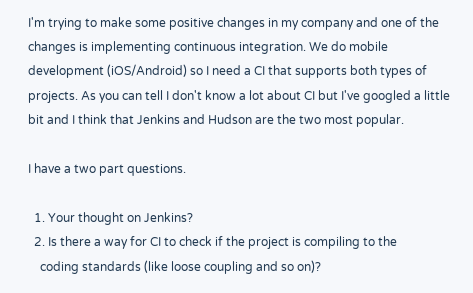I'm trying to make some positive changes in my company and one of the changes is implementing continuous integration. We do mobile development (iOS/Android) so I need a CI that supports both types of projects. As you can tell I don't know a lot about CI but I've googled a little bit and I think that Jenkins and Hudson are the two most popular.

I have a two part questions.

  1. Your thought on Jenkins?
  2. Is there a way for CI to check if the project is compiling to the
    coding standards (like loose coupling and so on)?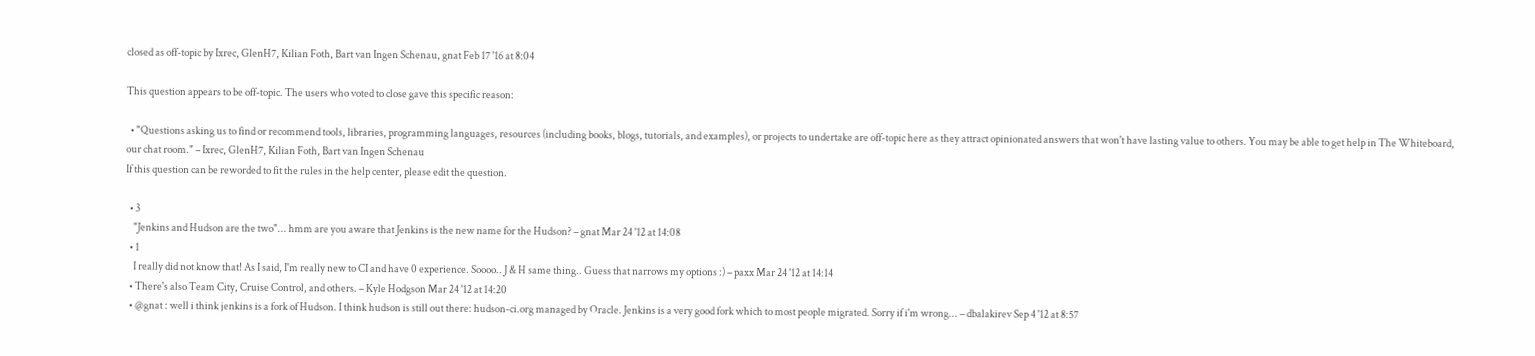closed as off-topic by Ixrec, GlenH7, Kilian Foth, Bart van Ingen Schenau, gnat Feb 17 '16 at 8:04

This question appears to be off-topic. The users who voted to close gave this specific reason:

  • "Questions asking us to find or recommend tools, libraries, programming languages, resources (including books, blogs, tutorials, and examples), or projects to undertake are off-topic here as they attract opinionated answers that won't have lasting value to others. You may be able to get help in The Whiteboard, our chat room." – Ixrec, GlenH7, Kilian Foth, Bart van Ingen Schenau
If this question can be reworded to fit the rules in the help center, please edit the question.

  • 3
    "Jenkins and Hudson are the two"... hmm are you aware that Jenkins is the new name for the Hudson? – gnat Mar 24 '12 at 14:08
  • 1
    I really did not know that! As I said, I'm really new to CI and have 0 experience. Soooo.. J & H same thing.. Guess that narrows my options :) – paxx Mar 24 '12 at 14:14
  • There's also Team City, Cruise Control, and others. – Kyle Hodgson Mar 24 '12 at 14:20
  • @gnat : well i think jenkins is a fork of Hudson. I think hudson is still out there: hudson-ci.org managed by Oracle. Jenkins is a very good fork which to most people migrated. Sorry if i'm wrong... – dbalakirev Sep 4 '12 at 8:57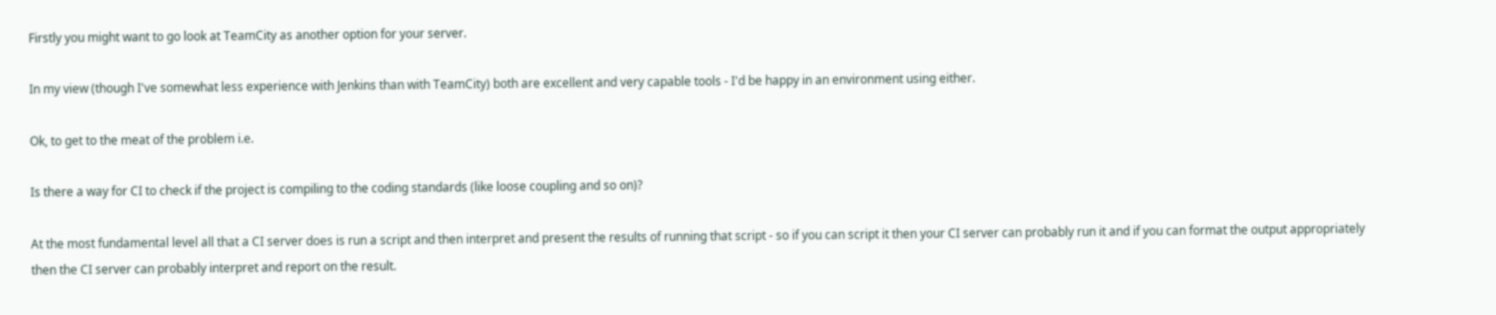Firstly you might want to go look at TeamCity as another option for your server.

In my view (though I've somewhat less experience with Jenkins than with TeamCity) both are excellent and very capable tools - I'd be happy in an environment using either.

Ok, to get to the meat of the problem i.e.

Is there a way for CI to check if the project is compiling to the coding standards (like loose coupling and so on)?

At the most fundamental level all that a CI server does is run a script and then interpret and present the results of running that script - so if you can script it then your CI server can probably run it and if you can format the output appropriately then the CI server can probably interpret and report on the result.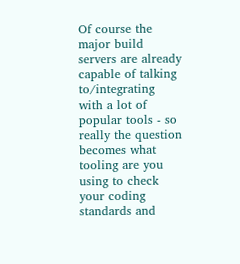Of course the major build servers are already capable of talking to/integrating with a lot of popular tools - so really the question becomes what tooling are you using to check your coding standards and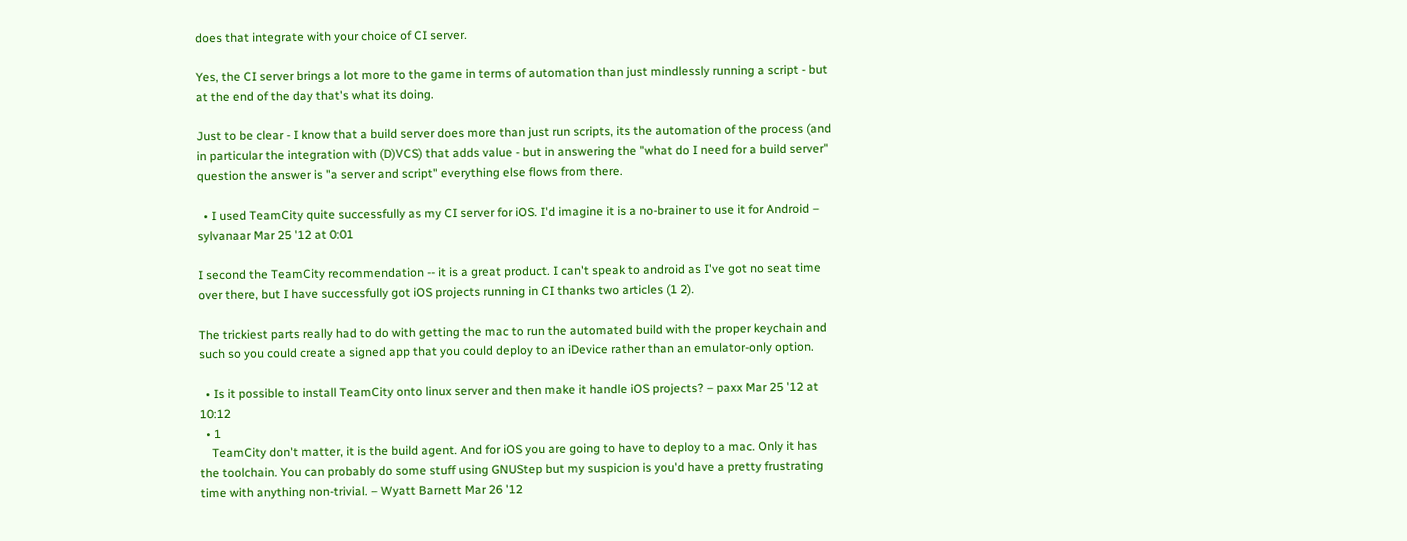does that integrate with your choice of CI server.

Yes, the CI server brings a lot more to the game in terms of automation than just mindlessly running a script - but at the end of the day that's what its doing.

Just to be clear - I know that a build server does more than just run scripts, its the automation of the process (and in particular the integration with (D)VCS) that adds value - but in answering the "what do I need for a build server" question the answer is "a server and script" everything else flows from there.

  • I used TeamCity quite successfully as my CI server for iOS. I'd imagine it is a no-brainer to use it for Android – sylvanaar Mar 25 '12 at 0:01

I second the TeamCity recommendation -- it is a great product. I can't speak to android as I've got no seat time over there, but I have successfully got iOS projects running in CI thanks two articles (1 2).

The trickiest parts really had to do with getting the mac to run the automated build with the proper keychain and such so you could create a signed app that you could deploy to an iDevice rather than an emulator-only option.

  • Is it possible to install TeamCity onto linux server and then make it handle iOS projects? – paxx Mar 25 '12 at 10:12
  • 1
    TeamCity don't matter, it is the build agent. And for iOS you are going to have to deploy to a mac. Only it has the toolchain. You can probably do some stuff using GNUStep but my suspicion is you'd have a pretty frustrating time with anything non-trivial. – Wyatt Barnett Mar 26 '12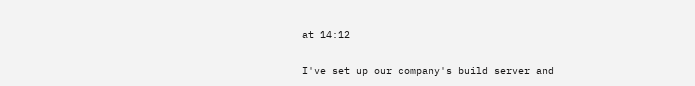at 14:12

I've set up our company's build server and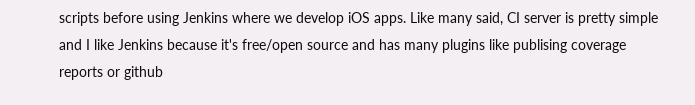scripts before using Jenkins where we develop iOS apps. Like many said, CI server is pretty simple and I like Jenkins because it's free/open source and has many plugins like publising coverage reports or github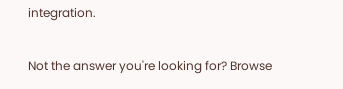integration.

Not the answer you're looking for? Browse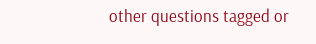other questions tagged or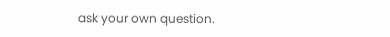ask your own question.